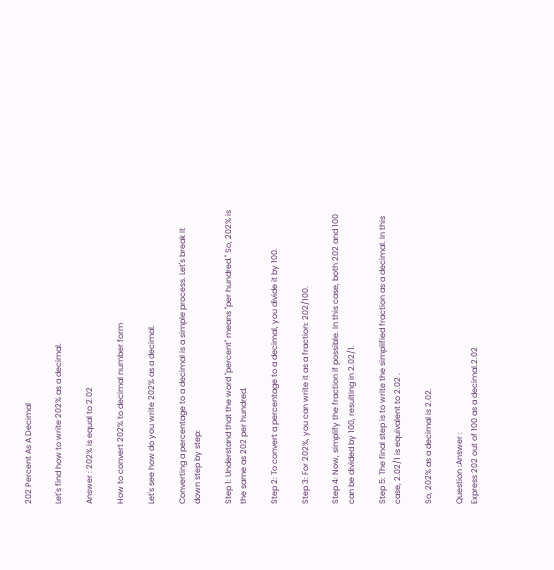202 Percent As A Decimal

Let's find how to write 202% as a decimal.

Answer : 202% is equal to 2.02

How to convert 202% to decimal number form

Let's see how do you write 202% as a decimal.

Converting a percentage to a decimal is a simple process. Let's break it down step by step:

Step 1: Understand that the word "percent" means "per hundred." So, 202% is the same as 202 per hundred.

Step 2: To convert a percentage to a decimal, you divide it by 100.

Step 3: For 202%, you can write it as a fraction: 202/100.

Step 4: Now, simplify the fraction if possible. In this case, both 202 and 100 can be divided by 100, resulting in 2.02/1.

Step 5: The final step is to write the simplified fraction as a decimal. In this case, 2.02/1 is equivalent to 2.02 .

So, 202% as a decimal is 2.02.

Question :Answer :
Express 202 out of 100 as a decimal.2.02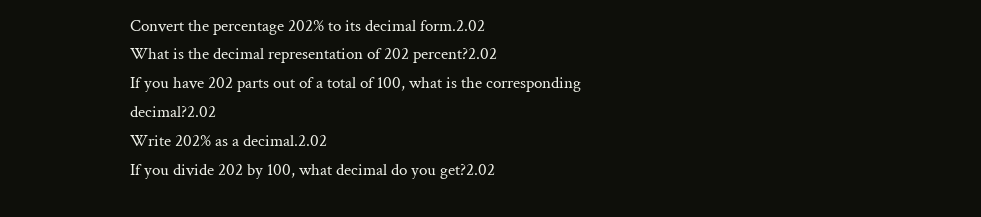Convert the percentage 202% to its decimal form.2.02
What is the decimal representation of 202 percent?2.02
If you have 202 parts out of a total of 100, what is the corresponding decimal?2.02
Write 202% as a decimal.2.02
If you divide 202 by 100, what decimal do you get?2.02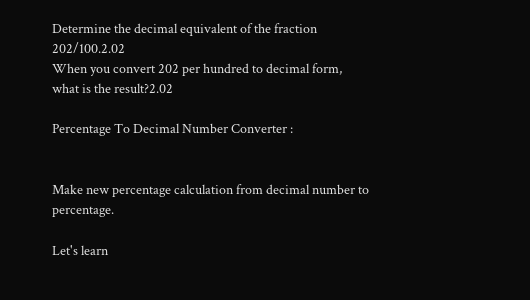Determine the decimal equivalent of the fraction 202/100.2.02
When you convert 202 per hundred to decimal form, what is the result?2.02

Percentage To Decimal Number Converter :


Make new percentage calculation from decimal number to percentage.

Let's learn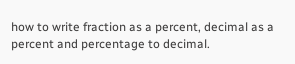how to write fraction as a percent, decimal as a percent and percentage to decimal.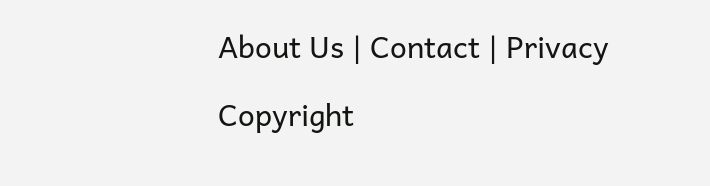About Us | Contact | Privacy

Copyright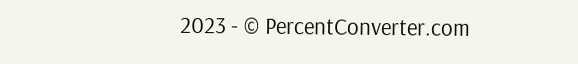2023 - © PercentConverter.com